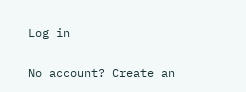Log in

No account? Create an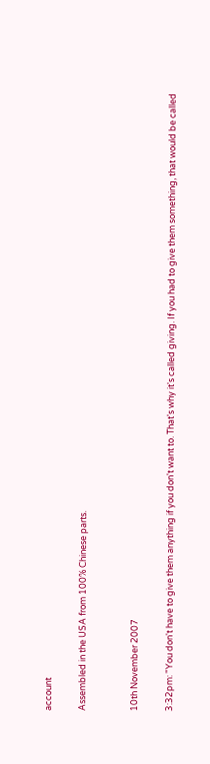account

Assembled in the USA from 100% Chinese parts.


10th November 2007

3:32pm: "You don't have to give them anything if you don't want to. That's why it's called giving. If you had to give them something, that would be called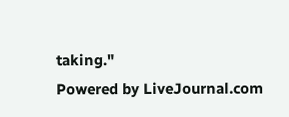taking."
Powered by LiveJournal.com